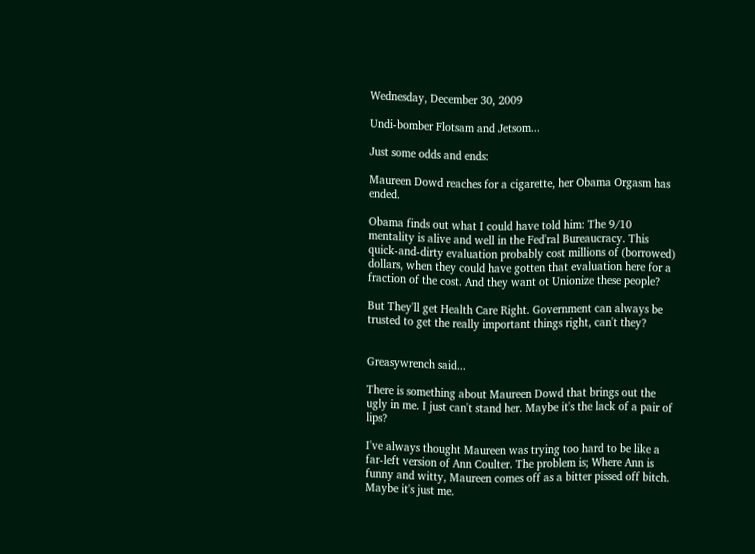Wednesday, December 30, 2009

Undi-bomber Flotsam and Jetsom...

Just some odds and ends:

Maureen Dowd reaches for a cigarette, her Obama Orgasm has ended.

Obama finds out what I could have told him: The 9/10 mentality is alive and well in the Fed'ral Bureaucracy. This quick-and-dirty evaluation probably cost millions of (borrowed) dollars, when they could have gotten that evaluation here for a fraction of the cost. And they want ot Unionize these people?

But They'll get Health Care Right. Government can always be trusted to get the really important things right, can't they?


Greasywrench said...

There is something about Maureen Dowd that brings out the ugly in me. I just can't stand her. Maybe it's the lack of a pair of lips?

I've always thought Maureen was trying too hard to be like a far-left version of Ann Coulter. The problem is; Where Ann is funny and witty, Maureen comes off as a bitter pissed off bitch. Maybe it's just me.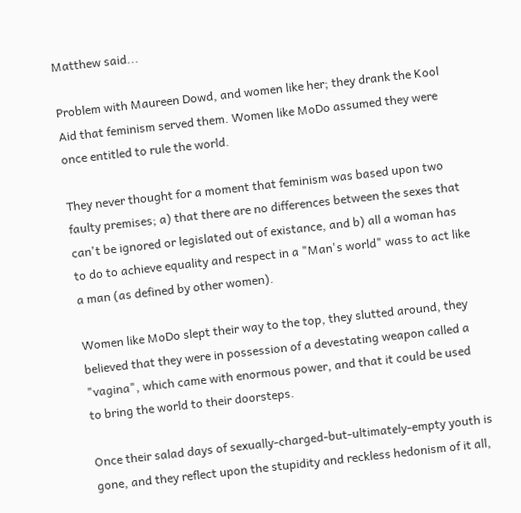Matthew said...

Problem with Maureen Dowd, and women like her; they drank the Kool Aid that feminism served them. Women like MoDo assumed they were once entitled to rule the world.

They never thought for a moment that feminism was based upon two faulty premises; a) that there are no differences between the sexes that can't be ignored or legislated out of existance, and b) all a woman has to do to achieve equality and respect in a "Man's world" wass to act like a man (as defined by other women).

Women like MoDo slept their way to the top, they slutted around, they believed that they were in possession of a devestating weapon called a "vagina", which came with enormous power, and that it could be used to bring the world to their doorsteps.

Once their salad days of sexually-charged-but-ultimately-empty youth is gone, and they reflect upon the stupidity and reckless hedonism of it all,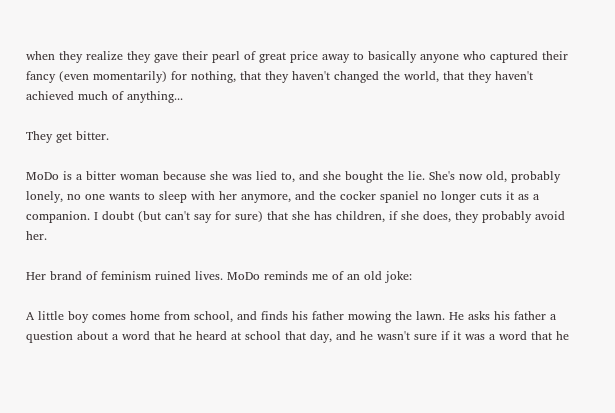when they realize they gave their pearl of great price away to basically anyone who captured their fancy (even momentarily) for nothing, that they haven't changed the world, that they haven't achieved much of anything...

They get bitter.

MoDo is a bitter woman because she was lied to, and she bought the lie. She's now old, probably lonely, no one wants to sleep with her anymore, and the cocker spaniel no longer cuts it as a companion. I doubt (but can't say for sure) that she has children, if she does, they probably avoid her.

Her brand of feminism ruined lives. MoDo reminds me of an old joke:

A little boy comes home from school, and finds his father mowing the lawn. He asks his father a question about a word that he heard at school that day, and he wasn't sure if it was a word that he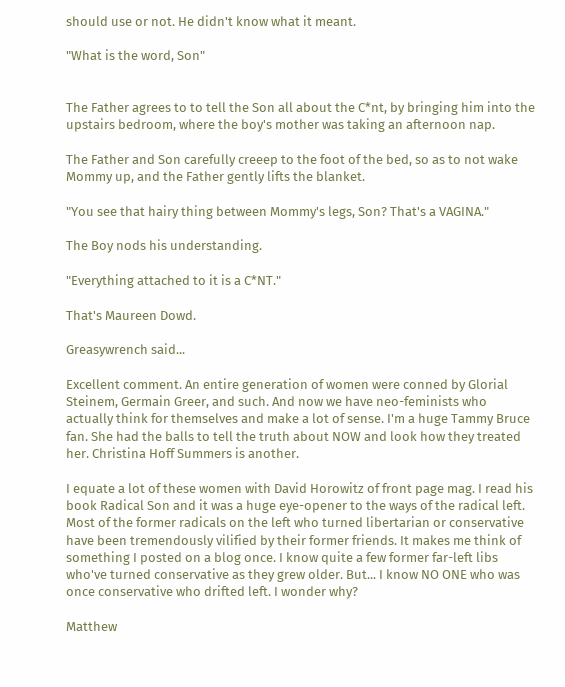should use or not. He didn't know what it meant.

"What is the word, Son"


The Father agrees to to tell the Son all about the C*nt, by bringing him into the upstairs bedroom, where the boy's mother was taking an afternoon nap.

The Father and Son carefully creeep to the foot of the bed, so as to not wake Mommy up, and the Father gently lifts the blanket.

"You see that hairy thing between Mommy's legs, Son? That's a VAGINA."

The Boy nods his understanding.

"Everything attached to it is a C*NT."

That's Maureen Dowd.

Greasywrench said...

Excellent comment. An entire generation of women were conned by Glorial Steinem, Germain Greer, and such. And now we have neo-feminists who actually think for themselves and make a lot of sense. I'm a huge Tammy Bruce fan. She had the balls to tell the truth about NOW and look how they treated her. Christina Hoff Summers is another.

I equate a lot of these women with David Horowitz of front page mag. I read his book Radical Son and it was a huge eye-opener to the ways of the radical left. Most of the former radicals on the left who turned libertarian or conservative have been tremendously vilified by their former friends. It makes me think of something I posted on a blog once. I know quite a few former far-left libs who've turned conservative as they grew older. But... I know NO ONE who was once conservative who drifted left. I wonder why?

Matthew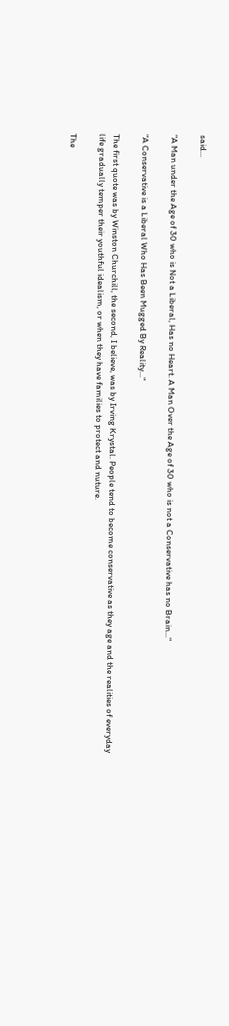said...

"A Man under the Age of 30 who is Not a Liberal, Has no Heart. A Man Over the Age of 30 who is not a Conservative has no Brain..."

"A Conservative is a Liberal Who Has Been Mugged By Reality..."

The first quote was by Winston Churchill, the second, I believe, was by Irving Krystal. People tend to become conservative as they age and the realities of everyday life gradually temper their youthful idealism, or when they have families to protect and nuture.

The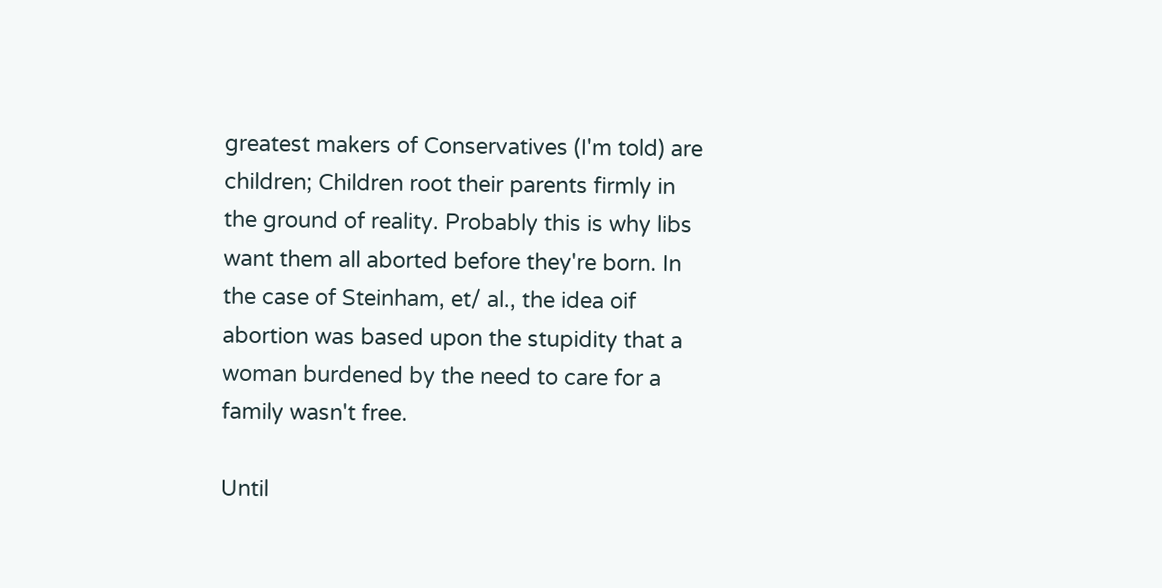greatest makers of Conservatives (I'm told) are children; Children root their parents firmly in the ground of reality. Probably this is why libs want them all aborted before they're born. In the case of Steinham, et/ al., the idea oif abortion was based upon the stupidity that a woman burdened by the need to care for a family wasn't free.

Until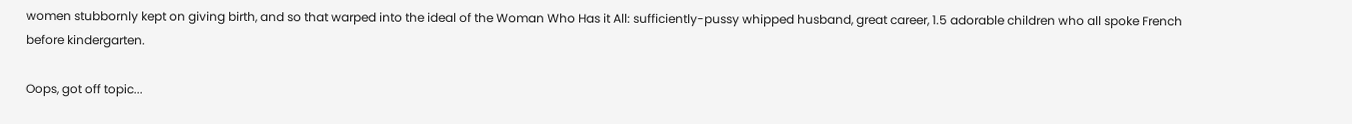women stubbornly kept on giving birth, and so that warped into the ideal of the Woman Who Has it All: sufficiently-pussy whipped husband, great career, 1.5 adorable children who all spoke French before kindergarten.

Oops, got off topic...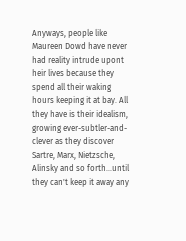Anyways, people like Maureen Dowd have never had reality intrude upont heir lives because they spend all their waking hours keeping it at bay. All they have is their idealism, growing ever-subtler-and-clever as they discover Sartre, Marx, Nietzsche, Alinsky and so forth...until they can't keep it away any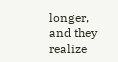longer, and they realize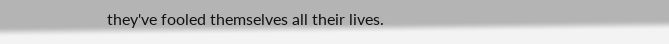they've fooled themselves all their lives.